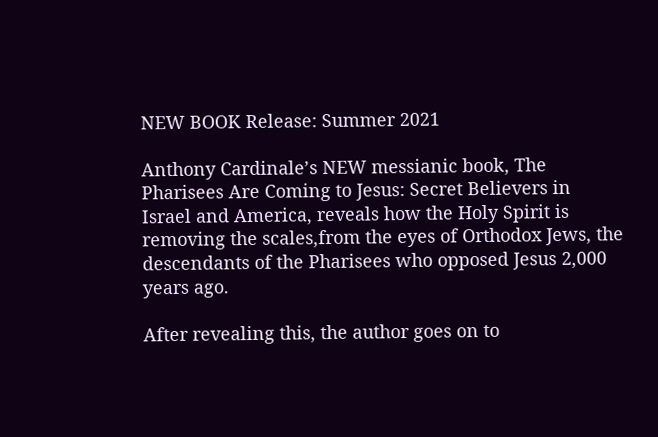NEW BOOK Release: Summer 2021

Anthony Cardinale’s NEW messianic book, The Pharisees Are Coming to Jesus: Secret Believers in Israel and America, reveals how the Holy Spirit is removing the scales,from the eyes of Orthodox Jews, the descendants of the Pharisees who opposed Jesus 2,000 years ago.

After revealing this, the author goes on to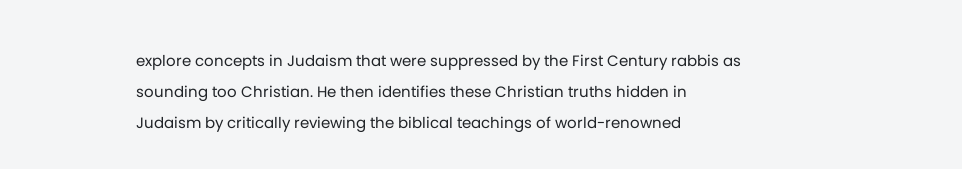explore concepts in Judaism that were suppressed by the First Century rabbis as sounding too Christian. He then identifies these Christian truths hidden in Judaism by critically reviewing the biblical teachings of world-renowned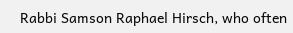Rabbi Samson Raphael Hirsch, who often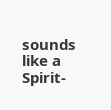sounds like a Spirit-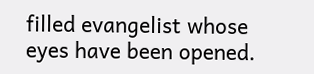filled evangelist whose eyes have been opened.